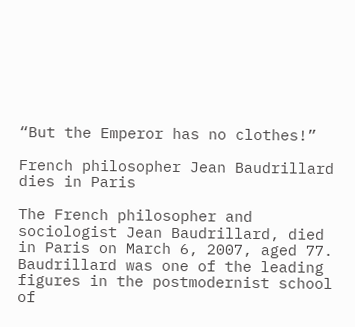“But the Emperor has no clothes!”

French philosopher Jean Baudrillard dies in Paris

The French philosopher and sociologist Jean Baudrillard, died in Paris on March 6, 2007, aged 77. Baudrillard was one of the leading figures in the postmodernist school of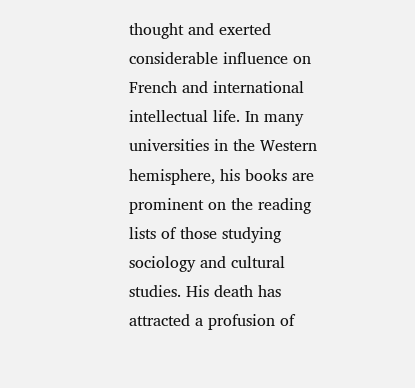thought and exerted considerable influence on French and international intellectual life. In many universities in the Western hemisphere, his books are prominent on the reading lists of those studying sociology and cultural studies. His death has attracted a profusion of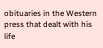obituaries in the Western press that dealt with his life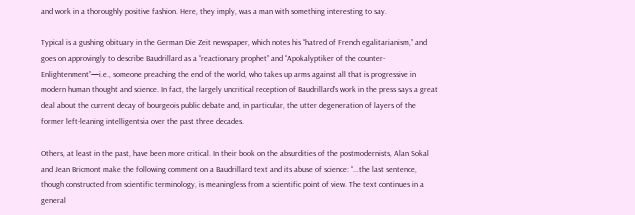and work in a thoroughly positive fashion. Here, they imply, was a man with something interesting to say.

Typical is a gushing obituary in the German Die Zeit newspaper, which notes his “hatred of French egalitarianism,” and goes on approvingly to describe Baudrillard as a “reactionary prophet” and “Apokalyptiker of the counter-Enlightenment”—i.e., someone preaching the end of the world, who takes up arms against all that is progressive in modern human thought and science. In fact, the largely uncritical reception of Baudrillard’s work in the press says a great deal about the current decay of bourgeois public debate and, in particular, the utter degeneration of layers of the former left-leaning intelligentsia over the past three decades.

Others, at least in the past, have been more critical. In their book on the absurdities of the postmodernists, Alan Sokal and Jean Bricmont make the following comment on a Baudrillard text and its abuse of science: “...the last sentence, though constructed from scientific terminology, is meaningless from a scientific point of view. The text continues in a general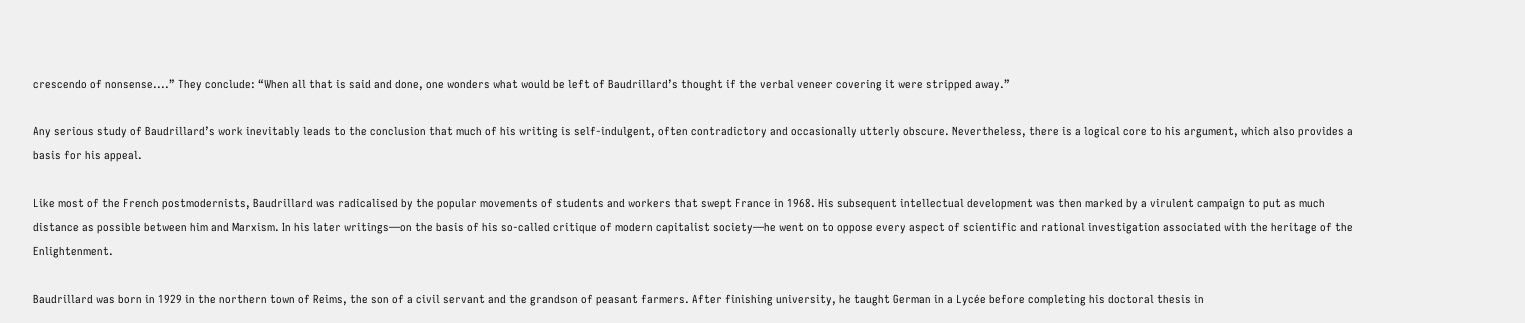crescendo of nonsense....” They conclude: “When all that is said and done, one wonders what would be left of Baudrillard’s thought if the verbal veneer covering it were stripped away.”

Any serious study of Baudrillard’s work inevitably leads to the conclusion that much of his writing is self-indulgent, often contradictory and occasionally utterly obscure. Nevertheless, there is a logical core to his argument, which also provides a basis for his appeal.

Like most of the French postmodernists, Baudrillard was radicalised by the popular movements of students and workers that swept France in 1968. His subsequent intellectual development was then marked by a virulent campaign to put as much distance as possible between him and Marxism. In his later writings—on the basis of his so-called critique of modern capitalist society—he went on to oppose every aspect of scientific and rational investigation associated with the heritage of the Enlightenment.

Baudrillard was born in 1929 in the northern town of Reims, the son of a civil servant and the grandson of peasant farmers. After finishing university, he taught German in a Lycée before completing his doctoral thesis in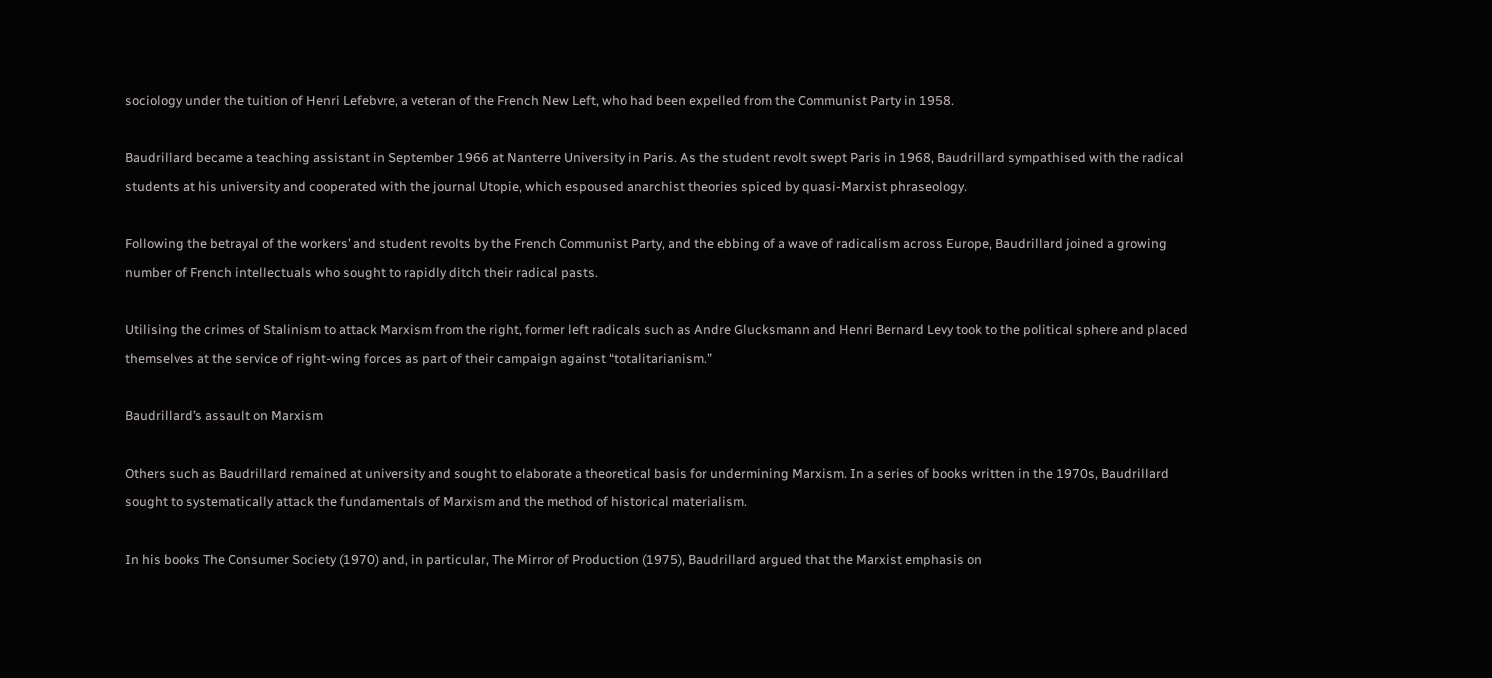sociology under the tuition of Henri Lefebvre, a veteran of the French New Left, who had been expelled from the Communist Party in 1958.

Baudrillard became a teaching assistant in September 1966 at Nanterre University in Paris. As the student revolt swept Paris in 1968, Baudrillard sympathised with the radical students at his university and cooperated with the journal Utopie, which espoused anarchist theories spiced by quasi-Marxist phraseology.

Following the betrayal of the workers’ and student revolts by the French Communist Party, and the ebbing of a wave of radicalism across Europe, Baudrillard joined a growing number of French intellectuals who sought to rapidly ditch their radical pasts.

Utilising the crimes of Stalinism to attack Marxism from the right, former left radicals such as Andre Glucksmann and Henri Bernard Levy took to the political sphere and placed themselves at the service of right-wing forces as part of their campaign against “totalitarianism.”

Baudrillard’s assault on Marxism

Others such as Baudrillard remained at university and sought to elaborate a theoretical basis for undermining Marxism. In a series of books written in the 1970s, Baudrillard sought to systematically attack the fundamentals of Marxism and the method of historical materialism.

In his books The Consumer Society (1970) and, in particular, The Mirror of Production (1975), Baudrillard argued that the Marxist emphasis on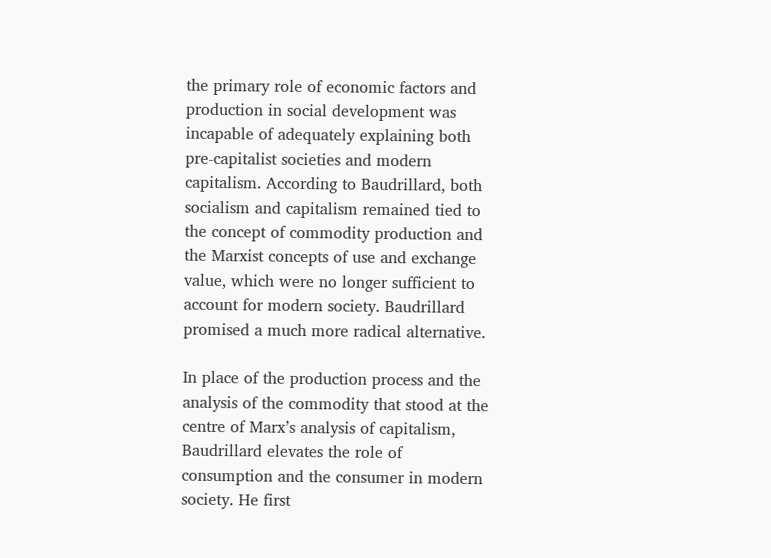the primary role of economic factors and production in social development was incapable of adequately explaining both pre-capitalist societies and modern capitalism. According to Baudrillard, both socialism and capitalism remained tied to the concept of commodity production and the Marxist concepts of use and exchange value, which were no longer sufficient to account for modern society. Baudrillard promised a much more radical alternative.

In place of the production process and the analysis of the commodity that stood at the centre of Marx’s analysis of capitalism, Baudrillard elevates the role of consumption and the consumer in modern society. He first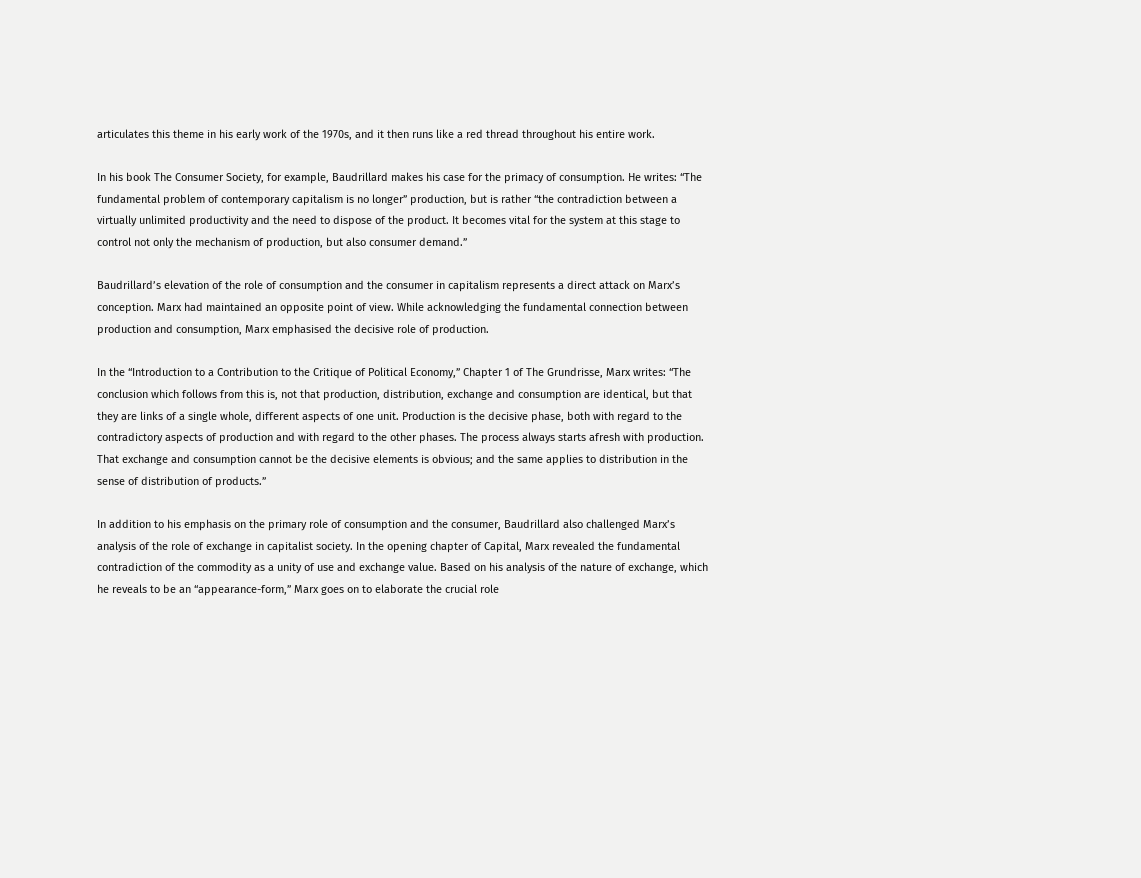articulates this theme in his early work of the 1970s, and it then runs like a red thread throughout his entire work.

In his book The Consumer Society, for example, Baudrillard makes his case for the primacy of consumption. He writes: “The fundamental problem of contemporary capitalism is no longer” production, but is rather “the contradiction between a virtually unlimited productivity and the need to dispose of the product. It becomes vital for the system at this stage to control not only the mechanism of production, but also consumer demand.”

Baudrillard’s elevation of the role of consumption and the consumer in capitalism represents a direct attack on Marx’s conception. Marx had maintained an opposite point of view. While acknowledging the fundamental connection between production and consumption, Marx emphasised the decisive role of production.

In the “Introduction to a Contribution to the Critique of Political Economy,” Chapter 1 of The Grundrisse, Marx writes: “The conclusion which follows from this is, not that production, distribution, exchange and consumption are identical, but that they are links of a single whole, different aspects of one unit. Production is the decisive phase, both with regard to the contradictory aspects of production and with regard to the other phases. The process always starts afresh with production. That exchange and consumption cannot be the decisive elements is obvious; and the same applies to distribution in the sense of distribution of products.”

In addition to his emphasis on the primary role of consumption and the consumer, Baudrillard also challenged Marx’s analysis of the role of exchange in capitalist society. In the opening chapter of Capital, Marx revealed the fundamental contradiction of the commodity as a unity of use and exchange value. Based on his analysis of the nature of exchange, which he reveals to be an “appearance-form,” Marx goes on to elaborate the crucial role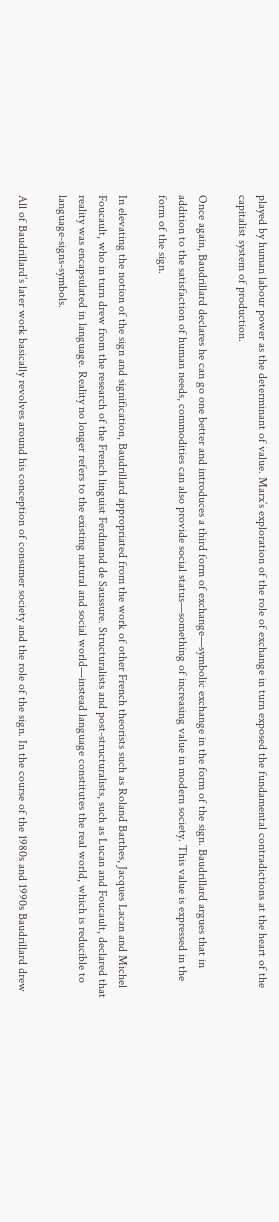played by human labour power as the determinant of value. Marx’s exploration of the role of exchange in turn exposed the fundamental contradictions at the heart of the capitalist system of production.

Once again, Baudrillard declares he can go one better and introduces a third form of exchange—symbolic exchange in the form of the sign. Baudrillard argues that in addition to the satisfaction of human needs, commodities can also provide social status—something of increasing value in modern society. This value is expressed in the form of the sign.

In elevating the notion of the sign and signification, Baudrillard appropriated from the work of other French theorists such as Roland Barthes, Jacques Lacan and Michel Foucault, who in turn drew from the research of the French linguist Ferdinand de Saussure. Structuralists and post-structuralists, such as Lucan and Foucault, declared that reality was encapsulated in language. Reality no longer refers to the existing natural and social world—instead language constitutes the real world, which is reducible to language-signs-symbols.

All of Baudrillard’s later work basically revolves around his conception of consumer society and the role of the sign. In the course of the 1980s and 1990s Baudrillard drew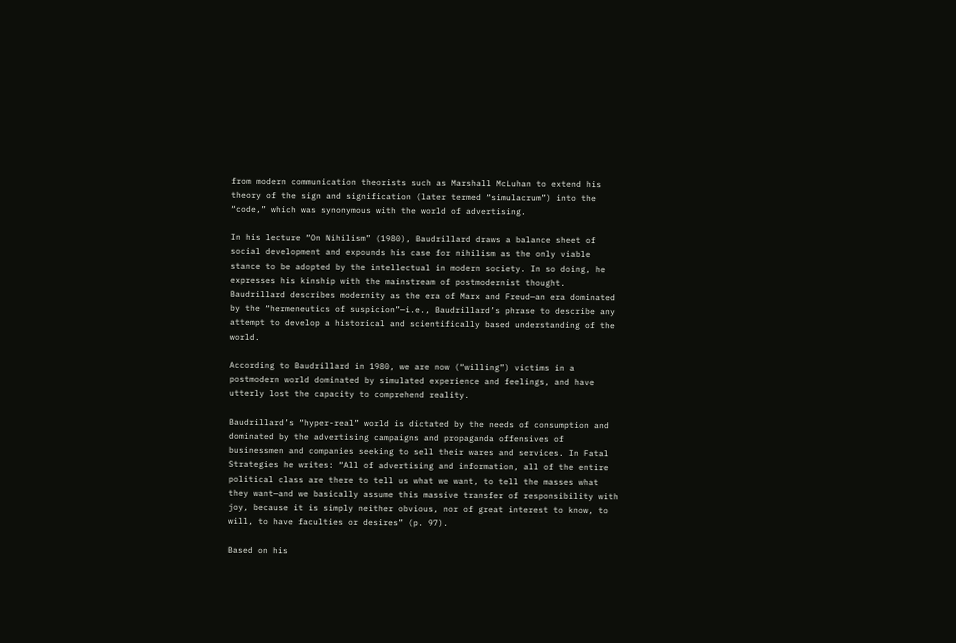from modern communication theorists such as Marshall McLuhan to extend his theory of the sign and signification (later termed “simulacrum”) into the “code,” which was synonymous with the world of advertising.

In his lecture “On Nihilism” (1980), Baudrillard draws a balance sheet of social development and expounds his case for nihilism as the only viable stance to be adopted by the intellectual in modern society. In so doing, he expresses his kinship with the mainstream of postmodernist thought. Baudrillard describes modernity as the era of Marx and Freud—an era dominated by the “hermeneutics of suspicion”—i.e., Baudrillard’s phrase to describe any attempt to develop a historical and scientifically based understanding of the world.

According to Baudrillard in 1980, we are now (“willing”) victims in a postmodern world dominated by simulated experience and feelings, and have utterly lost the capacity to comprehend reality.

Baudrillard’s “hyper-real” world is dictated by the needs of consumption and dominated by the advertising campaigns and propaganda offensives of businessmen and companies seeking to sell their wares and services. In Fatal Strategies he writes: “All of advertising and information, all of the entire political class are there to tell us what we want, to tell the masses what they want—and we basically assume this massive transfer of responsibility with joy, because it is simply neither obvious, nor of great interest to know, to will, to have faculties or desires” (p. 97).

Based on his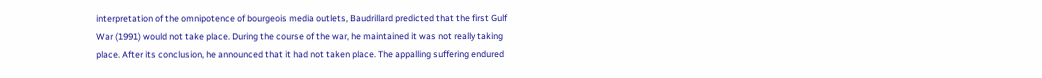interpretation of the omnipotence of bourgeois media outlets, Baudrillard predicted that the first Gulf War (1991) would not take place. During the course of the war, he maintained it was not really taking place. After its conclusion, he announced that it had not taken place. The appalling suffering endured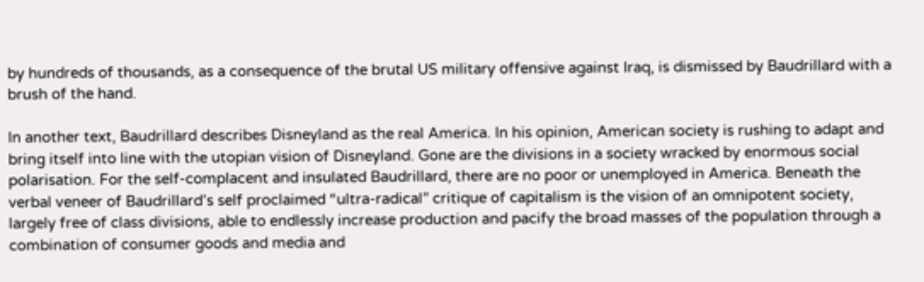by hundreds of thousands, as a consequence of the brutal US military offensive against Iraq, is dismissed by Baudrillard with a brush of the hand.

In another text, Baudrillard describes Disneyland as the real America. In his opinion, American society is rushing to adapt and bring itself into line with the utopian vision of Disneyland. Gone are the divisions in a society wracked by enormous social polarisation. For the self-complacent and insulated Baudrillard, there are no poor or unemployed in America. Beneath the verbal veneer of Baudrillard’s self proclaimed “ultra-radical” critique of capitalism is the vision of an omnipotent society, largely free of class divisions, able to endlessly increase production and pacify the broad masses of the population through a combination of consumer goods and media and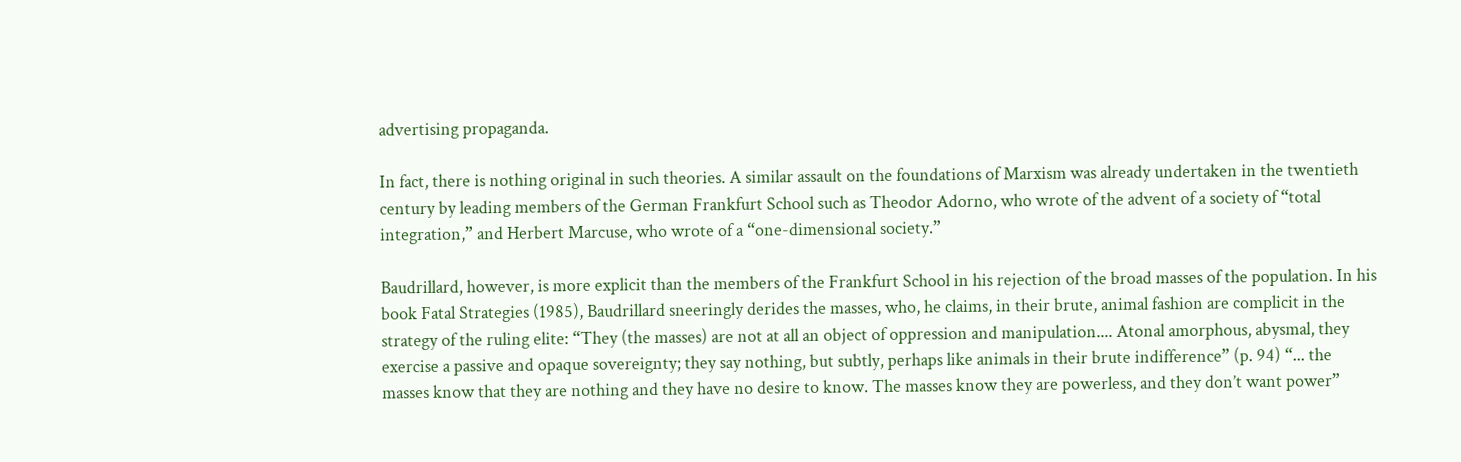advertising propaganda.

In fact, there is nothing original in such theories. A similar assault on the foundations of Marxism was already undertaken in the twentieth century by leading members of the German Frankfurt School such as Theodor Adorno, who wrote of the advent of a society of “total integration,” and Herbert Marcuse, who wrote of a “one-dimensional society.”

Baudrillard, however, is more explicit than the members of the Frankfurt School in his rejection of the broad masses of the population. In his book Fatal Strategies (1985), Baudrillard sneeringly derides the masses, who, he claims, in their brute, animal fashion are complicit in the strategy of the ruling elite: “They (the masses) are not at all an object of oppression and manipulation.... Atonal amorphous, abysmal, they exercise a passive and opaque sovereignty; they say nothing, but subtly, perhaps like animals in their brute indifference” (p. 94) “... the masses know that they are nothing and they have no desire to know. The masses know they are powerless, and they don’t want power”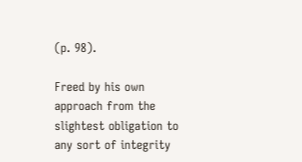(p. 98).

Freed by his own approach from the slightest obligation to any sort of integrity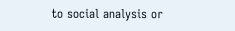to social analysis or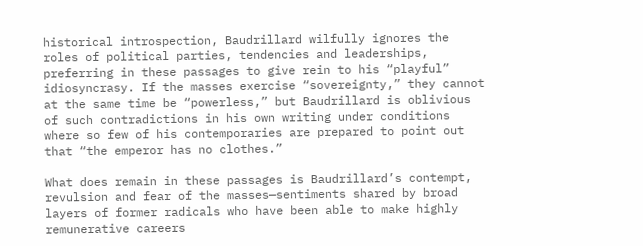historical introspection, Baudrillard wilfully ignores the roles of political parties, tendencies and leaderships, preferring in these passages to give rein to his “playful” idiosyncrasy. If the masses exercise “sovereignty,” they cannot at the same time be “powerless,” but Baudrillard is oblivious of such contradictions in his own writing under conditions where so few of his contemporaries are prepared to point out that “the emperor has no clothes.”

What does remain in these passages is Baudrillard’s contempt, revulsion and fear of the masses—sentiments shared by broad layers of former radicals who have been able to make highly remunerative careers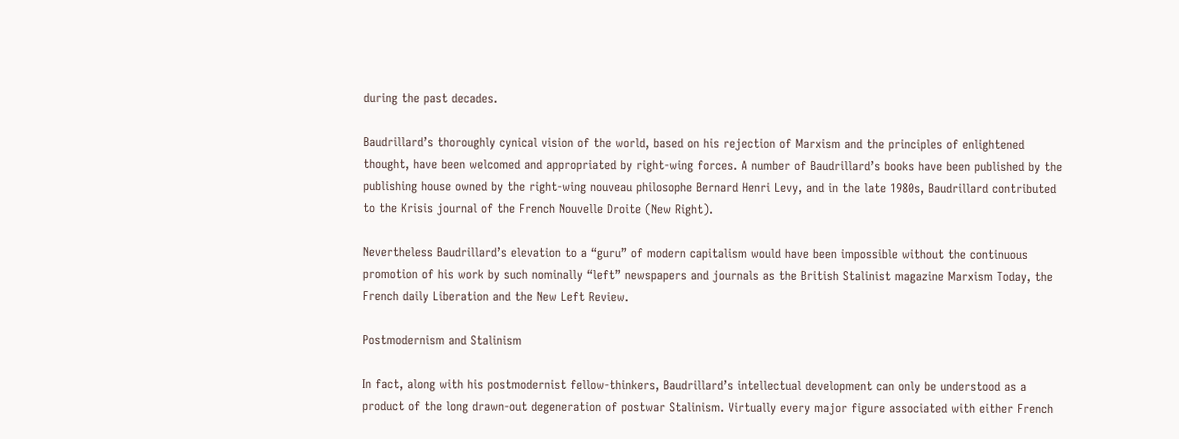during the past decades.

Baudrillard’s thoroughly cynical vision of the world, based on his rejection of Marxism and the principles of enlightened thought, have been welcomed and appropriated by right-wing forces. A number of Baudrillard’s books have been published by the publishing house owned by the right-wing nouveau philosophe Bernard Henri Levy, and in the late 1980s, Baudrillard contributed to the Krisis journal of the French Nouvelle Droite (New Right).

Nevertheless Baudrillard’s elevation to a “guru” of modern capitalism would have been impossible without the continuous promotion of his work by such nominally “left” newspapers and journals as the British Stalinist magazine Marxism Today, the French daily Liberation and the New Left Review.

Postmodernism and Stalinism

In fact, along with his postmodernist fellow-thinkers, Baudrillard’s intellectual development can only be understood as a product of the long drawn-out degeneration of postwar Stalinism. Virtually every major figure associated with either French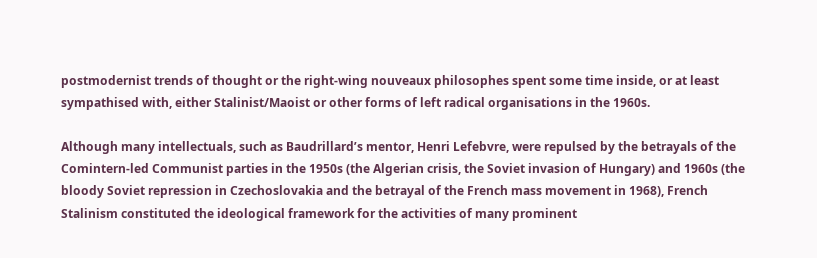postmodernist trends of thought or the right-wing nouveaux philosophes spent some time inside, or at least sympathised with, either Stalinist/Maoist or other forms of left radical organisations in the 1960s.

Although many intellectuals, such as Baudrillard’s mentor, Henri Lefebvre, were repulsed by the betrayals of the Comintern-led Communist parties in the 1950s (the Algerian crisis, the Soviet invasion of Hungary) and 1960s (the bloody Soviet repression in Czechoslovakia and the betrayal of the French mass movement in 1968), French Stalinism constituted the ideological framework for the activities of many prominent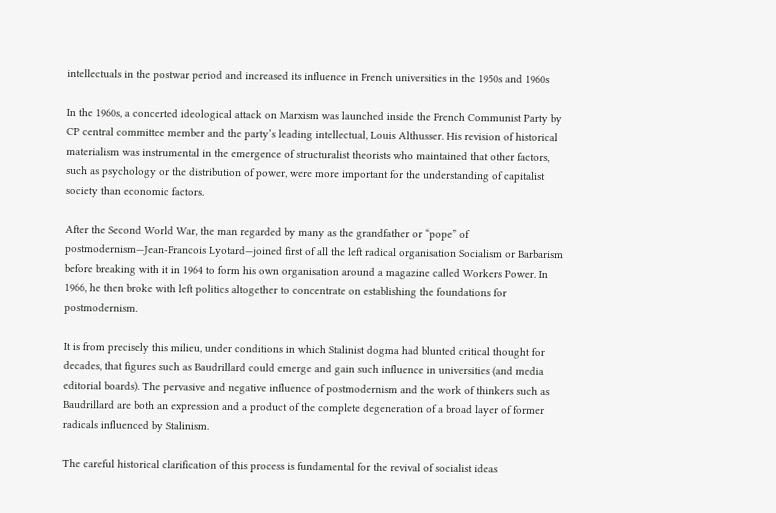intellectuals in the postwar period and increased its influence in French universities in the 1950s and 1960s

In the 1960s, a concerted ideological attack on Marxism was launched inside the French Communist Party by CP central committee member and the party’s leading intellectual, Louis Althusser. His revision of historical materialism was instrumental in the emergence of structuralist theorists who maintained that other factors, such as psychology or the distribution of power, were more important for the understanding of capitalist society than economic factors.

After the Second World War, the man regarded by many as the grandfather or “pope” of postmodernism—Jean-Francois Lyotard—joined first of all the left radical organisation Socialism or Barbarism before breaking with it in 1964 to form his own organisation around a magazine called Workers Power. In 1966, he then broke with left politics altogether to concentrate on establishing the foundations for postmodernism.

It is from precisely this milieu, under conditions in which Stalinist dogma had blunted critical thought for decades, that figures such as Baudrillard could emerge and gain such influence in universities (and media editorial boards). The pervasive and negative influence of postmodernism and the work of thinkers such as Baudrillard are both an expression and a product of the complete degeneration of a broad layer of former radicals influenced by Stalinism.

The careful historical clarification of this process is fundamental for the revival of socialist ideas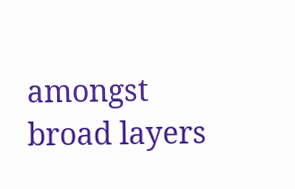amongst broad layers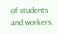of students and workers.